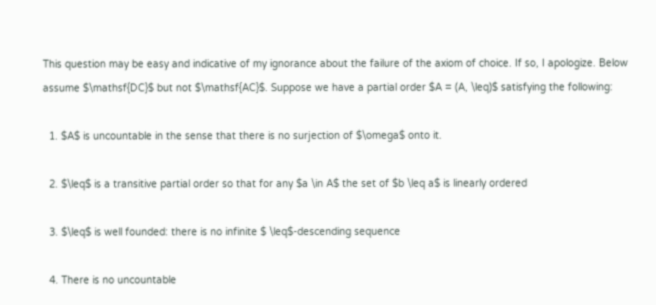This question may be easy and indicative of my ignorance about the failure of the axiom of choice. If so, I apologize. Below assume $\mathsf{DC}$ but not $\mathsf{AC}$. Suppose we have a partial order $A = (A, \leq)$ satisfying the following:

  1. $A$ is uncountable in the sense that there is no surjection of $\omega$ onto it.

  2. $\leq$ is a transitive partial order so that for any $a \in A$ the set of $b \leq a$ is linearly ordered

  3. $\leq$ is well founded: there is no infinite $ \leq$-descending sequence

  4. There is no uncountable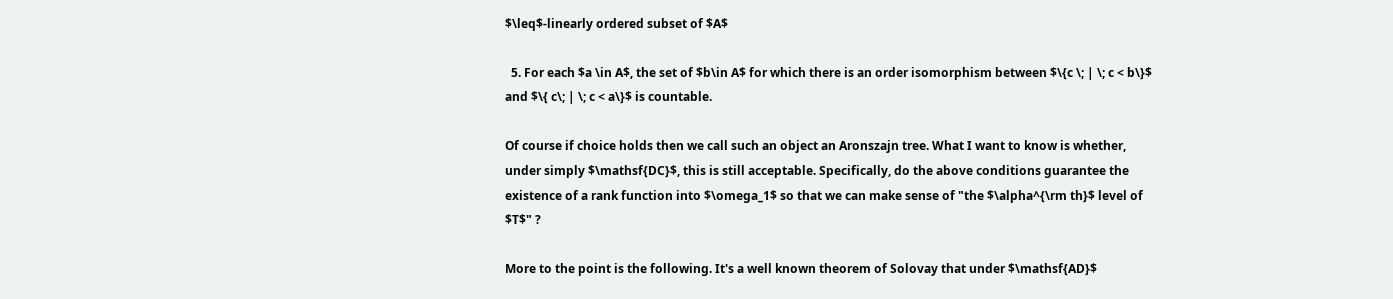$\leq$-linearly ordered subset of $A$

  5. For each $a \in A$, the set of $b\in A$ for which there is an order isomorphism between $\{c \; | \; c < b\}$ and $\{ c\; | \; c < a\}$ is countable.

Of course if choice holds then we call such an object an Aronszajn tree. What I want to know is whether, under simply $\mathsf{DC}$, this is still acceptable. Specifically, do the above conditions guarantee the existence of a rank function into $\omega_1$ so that we can make sense of "the $\alpha^{\rm th}$ level of $T$" ?

More to the point is the following. It's a well known theorem of Solovay that under $\mathsf{AD}$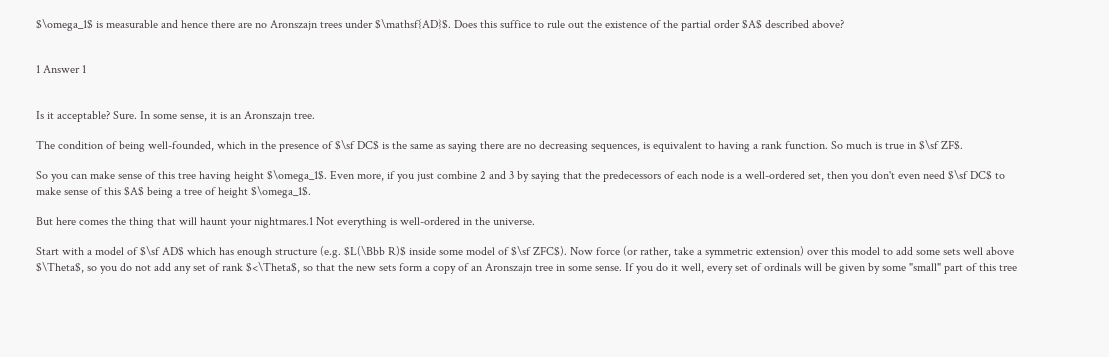$\omega_1$ is measurable and hence there are no Aronszajn trees under $\mathsf{AD}$. Does this suffice to rule out the existence of the partial order $A$ described above?


1 Answer 1


Is it acceptable? Sure. In some sense, it is an Aronszajn tree.

The condition of being well-founded, which in the presence of $\sf DC$ is the same as saying there are no decreasing sequences, is equivalent to having a rank function. So much is true in $\sf ZF$.

So you can make sense of this tree having height $\omega_1$. Even more, if you just combine 2 and 3 by saying that the predecessors of each node is a well-ordered set, then you don't even need $\sf DC$ to make sense of this $A$ being a tree of height $\omega_1$.

But here comes the thing that will haunt your nightmares.1 Not everything is well-ordered in the universe.

Start with a model of $\sf AD$ which has enough structure (e.g. $L(\Bbb R)$ inside some model of $\sf ZFC$). Now force (or rather, take a symmetric extension) over this model to add some sets well above $\Theta$, so you do not add any set of rank $<\Theta$, so that the new sets form a copy of an Aronszajn tree in some sense. If you do it well, every set of ordinals will be given by some "small" part of this tree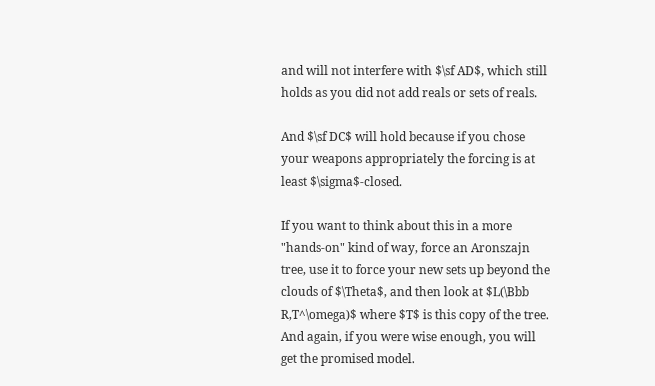and will not interfere with $\sf AD$, which still holds as you did not add reals or sets of reals.

And $\sf DC$ will hold because if you chose your weapons appropriately the forcing is at least $\sigma$-closed.

If you want to think about this in a more "hands-on" kind of way, force an Aronszajn tree, use it to force your new sets up beyond the clouds of $\Theta$, and then look at $L(\Bbb R,T^\omega)$ where $T$ is this copy of the tree. And again, if you were wise enough, you will get the promised model.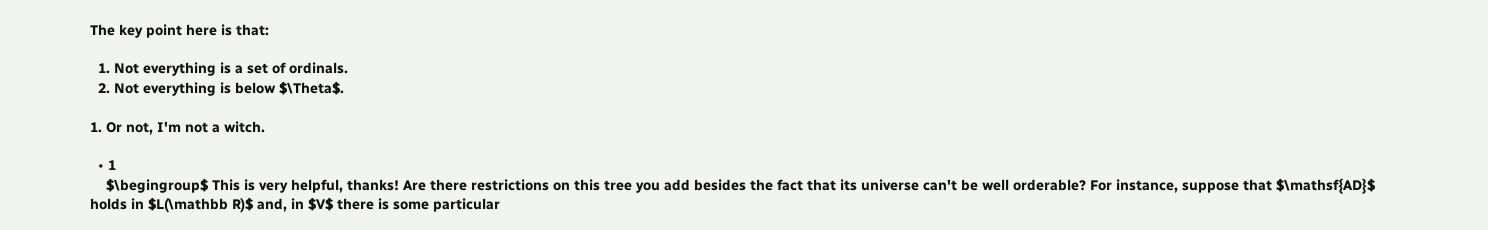The key point here is that:

  1. Not everything is a set of ordinals.
  2. Not everything is below $\Theta$.

1. Or not, I'm not a witch.

  • 1
    $\begingroup$ This is very helpful, thanks! Are there restrictions on this tree you add besides the fact that its universe can't be well orderable? For instance, suppose that $\mathsf{AD}$ holds in $L(\mathbb R)$ and, in $V$ there is some particular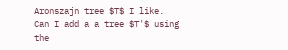Aronszajn tree $T$ I like. Can I add a a tree $T'$ using the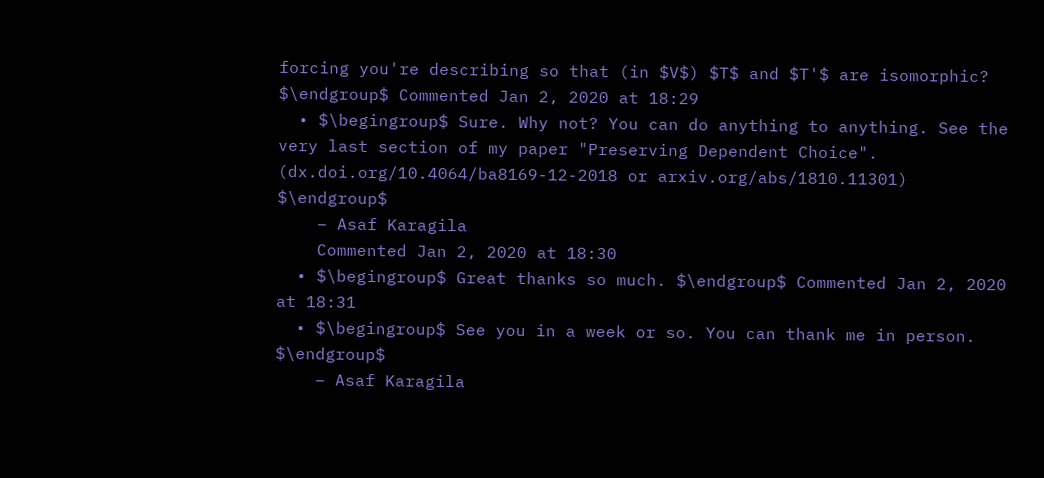forcing you're describing so that (in $V$) $T$ and $T'$ are isomorphic? $\endgroup$ Commented Jan 2, 2020 at 18:29
  • $\begingroup$ Sure. Why not? You can do anything to anything. See the very last section of my paper "Preserving Dependent Choice". (dx.doi.org/10.4064/ba8169-12-2018 or arxiv.org/abs/1810.11301) $\endgroup$
    – Asaf Karagila
    Commented Jan 2, 2020 at 18:30
  • $\begingroup$ Great thanks so much. $\endgroup$ Commented Jan 2, 2020 at 18:31
  • $\begingroup$ See you in a week or so. You can thank me in person. $\endgroup$
    – Asaf Karagila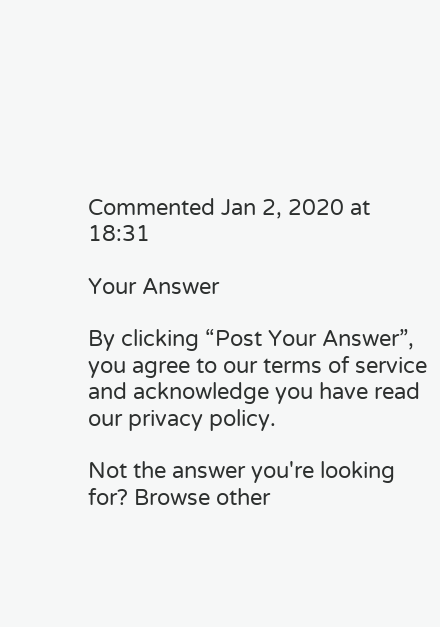Commented Jan 2, 2020 at 18:31

Your Answer

By clicking “Post Your Answer”, you agree to our terms of service and acknowledge you have read our privacy policy.

Not the answer you're looking for? Browse other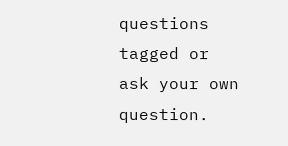questions tagged or ask your own question.